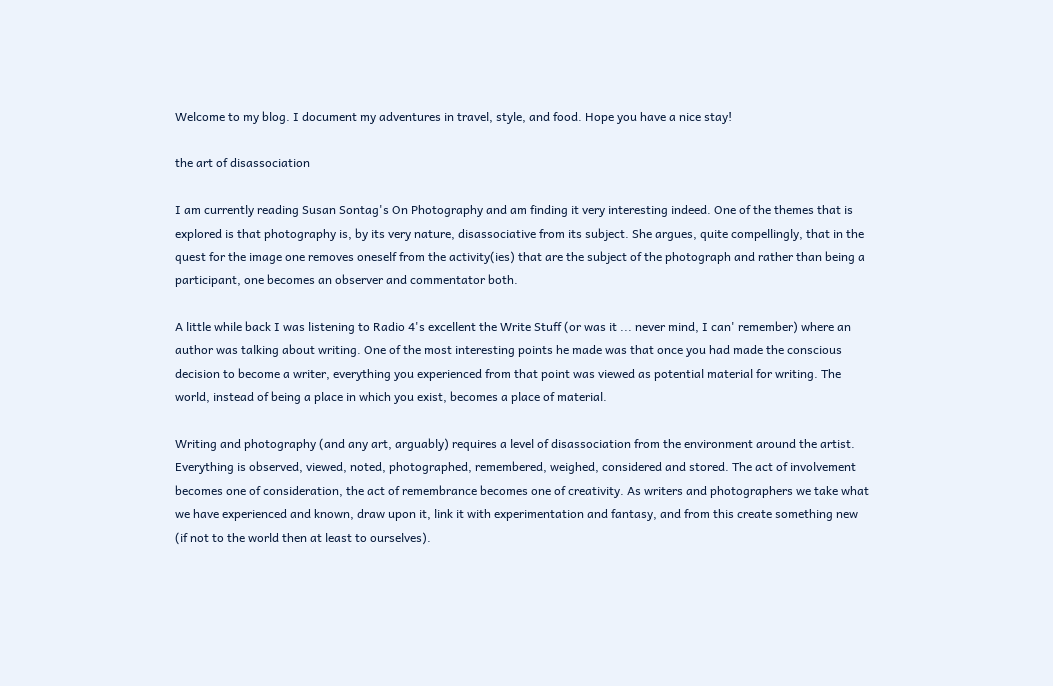Welcome to my blog. I document my adventures in travel, style, and food. Hope you have a nice stay!

the art of disassociation

I am currently reading Susan Sontag's On Photography and am finding it very interesting indeed. One of the themes that is explored is that photography is, by its very nature, disassociative from its subject. She argues, quite compellingly, that in the quest for the image one removes oneself from the activity(ies) that are the subject of the photograph and rather than being a participant, one becomes an observer and commentator both.

A little while back I was listening to Radio 4's excellent the Write Stuff (or was it ... never mind, I can' remember) where an author was talking about writing. One of the most interesting points he made was that once you had made the conscious decision to become a writer, everything you experienced from that point was viewed as potential material for writing. The world, instead of being a place in which you exist, becomes a place of material.

Writing and photography (and any art, arguably) requires a level of disassociation from the environment around the artist. Everything is observed, viewed, noted, photographed, remembered, weighed, considered and stored. The act of involvement becomes one of consideration, the act of remembrance becomes one of creativity. As writers and photographers we take what we have experienced and known, draw upon it, link it with experimentation and fantasy, and from this create something new (if not to the world then at least to ourselves).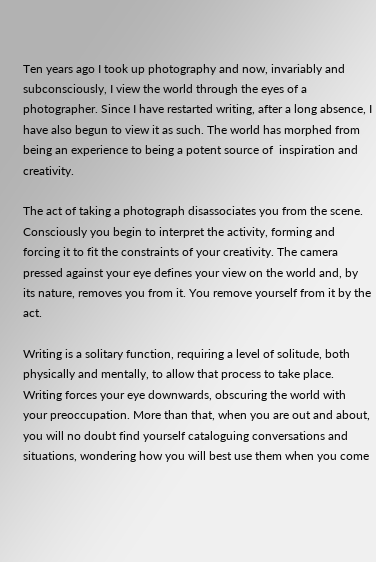Ten years ago I took up photography and now, invariably and subconsciously, I view the world through the eyes of a photographer. Since I have restarted writing, after a long absence, I have also begun to view it as such. The world has morphed from being an experience to being a potent source of  inspiration and creativity.

The act of taking a photograph disassociates you from the scene. Consciously you begin to interpret the activity, forming and forcing it to fit the constraints of your creativity. The camera pressed against your eye defines your view on the world and, by its nature, removes you from it. You remove yourself from it by the act.

Writing is a solitary function, requiring a level of solitude, both physically and mentally, to allow that process to take place. Writing forces your eye downwards, obscuring the world with your preoccupation. More than that, when you are out and about, you will no doubt find yourself cataloguing conversations and situations, wondering how you will best use them when you come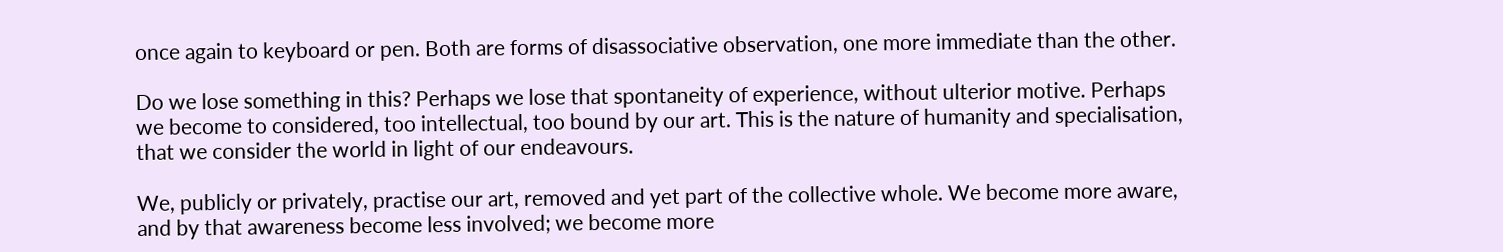once again to keyboard or pen. Both are forms of disassociative observation, one more immediate than the other.

Do we lose something in this? Perhaps we lose that spontaneity of experience, without ulterior motive. Perhaps we become to considered, too intellectual, too bound by our art. This is the nature of humanity and specialisation, that we consider the world in light of our endeavours.

We, publicly or privately, practise our art, removed and yet part of the collective whole. We become more aware, and by that awareness become less involved; we become more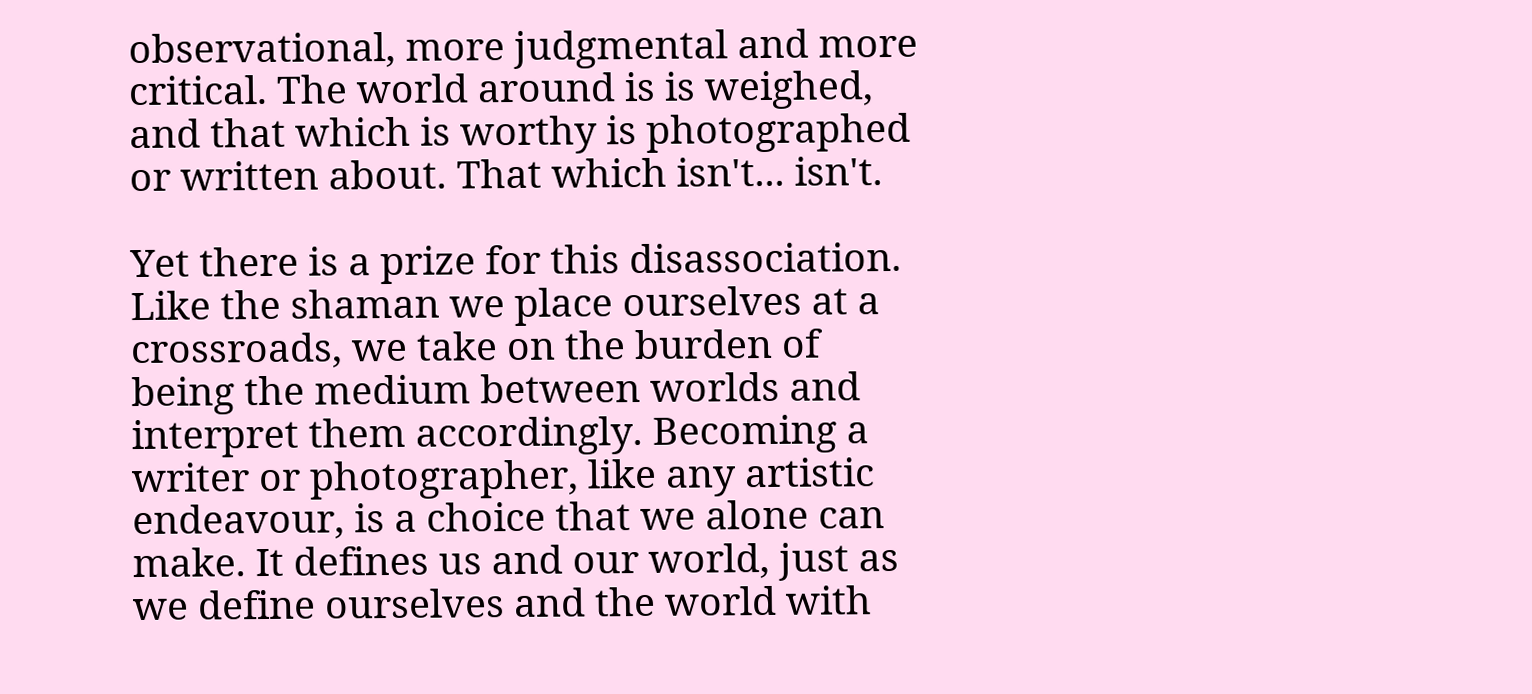observational, more judgmental and more critical. The world around is is weighed, and that which is worthy is photographed or written about. That which isn't... isn't.

Yet there is a prize for this disassociation. Like the shaman we place ourselves at a crossroads, we take on the burden of being the medium between worlds and interpret them accordingly. Becoming a writer or photographer, like any artistic endeavour, is a choice that we alone can make. It defines us and our world, just as we define ourselves and the world with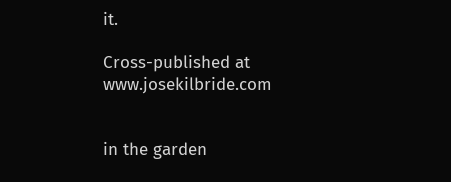it.

Cross-published at www.josekilbride.com


in the garden